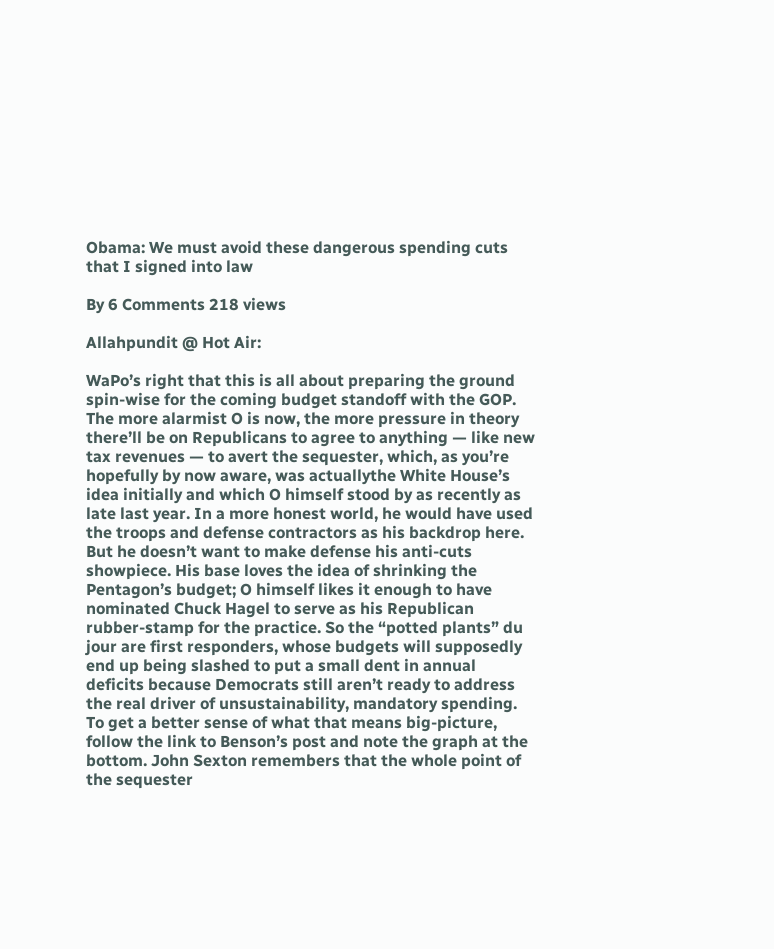Obama: We must avoid these dangerous spending cuts that I signed into law

By 6 Comments 218 views

Allahpundit @ Hot Air:

WaPo’s right that this is all about preparing the ground spin-wise for the coming budget standoff with the GOP. The more alarmist O is now, the more pressure in theory there’ll be on Republicans to agree to anything — like new tax revenues — to avert the sequester, which, as you’re hopefully by now aware, was actuallythe White House’s idea initially and which O himself stood by as recently as late last year. In a more honest world, he would have used the troops and defense contractors as his backdrop here. But he doesn’t want to make defense his anti-cuts showpiece. His base loves the idea of shrinking the Pentagon’s budget; O himself likes it enough to have nominated Chuck Hagel to serve as his Republican rubber-stamp for the practice. So the “potted plants” du jour are first responders, whose budgets will supposedly end up being slashed to put a small dent in annual deficits because Democrats still aren’t ready to address the real driver of unsustainability, mandatory spending. To get a better sense of what that means big-picture, follow the link to Benson’s post and note the graph at the bottom. John Sexton remembers that the whole point of the sequester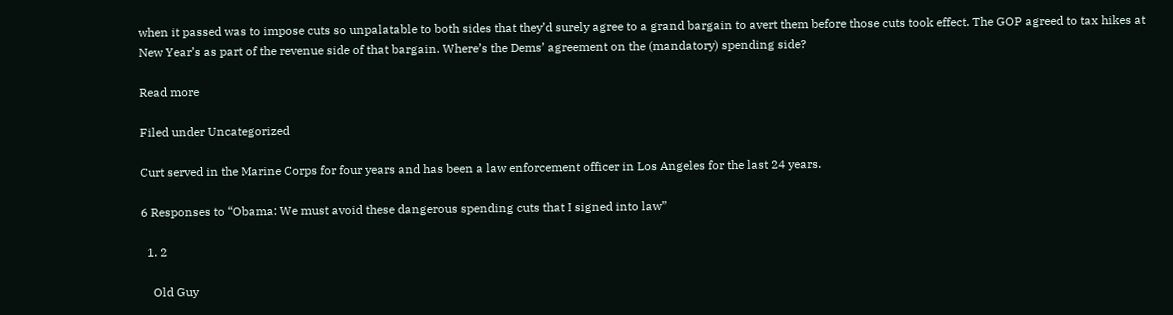when it passed was to impose cuts so unpalatable to both sides that they’d surely agree to a grand bargain to avert them before those cuts took effect. The GOP agreed to tax hikes at New Year’s as part of the revenue side of that bargain. Where’s the Dems’ agreement on the (mandatory) spending side?

Read more

Filed under Uncategorized

Curt served in the Marine Corps for four years and has been a law enforcement officer in Los Angeles for the last 24 years.

6 Responses to “Obama: We must avoid these dangerous spending cuts that I signed into law”

  1. 2

    Old Guy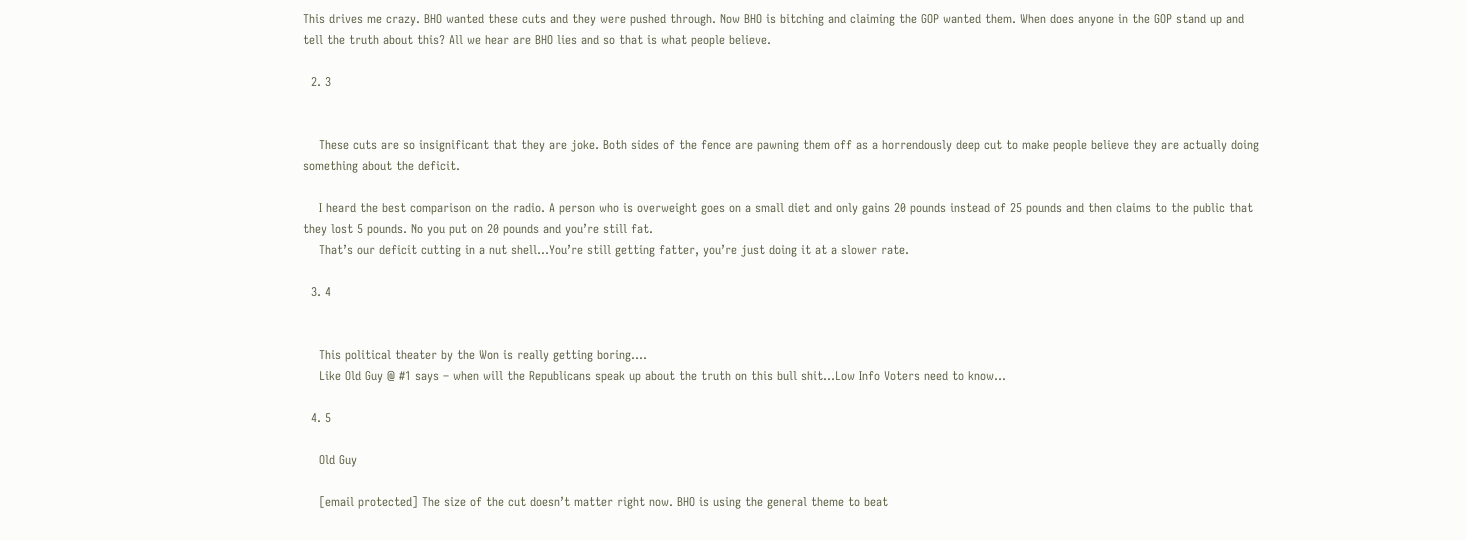This drives me crazy. BHO wanted these cuts and they were pushed through. Now BHO is bitching and claiming the GOP wanted them. When does anyone in the GOP stand up and tell the truth about this? All we hear are BHO lies and so that is what people believe.

  2. 3


    These cuts are so insignificant that they are joke. Both sides of the fence are pawning them off as a horrendously deep cut to make people believe they are actually doing something about the deficit.

    I heard the best comparison on the radio. A person who is overweight goes on a small diet and only gains 20 pounds instead of 25 pounds and then claims to the public that they lost 5 pounds. No you put on 20 pounds and you’re still fat.
    That’s our deficit cutting in a nut shell…You’re still getting fatter, you’re just doing it at a slower rate.

  3. 4


    This political theater by the Won is really getting boring….
    Like Old Guy @ #1 says – when will the Republicans speak up about the truth on this bull shit…Low Info Voters need to know…

  4. 5

    Old Guy

    [email protected] The size of the cut doesn’t matter right now. BHO is using the general theme to beat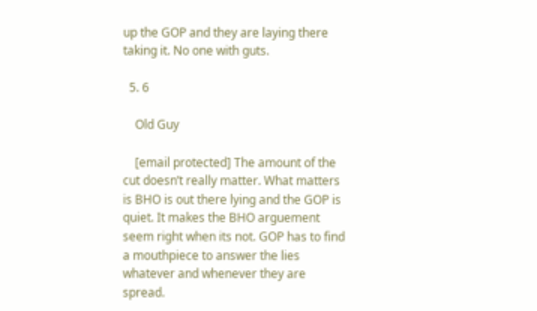up the GOP and they are laying there taking it. No one with guts.

  5. 6

    Old Guy

    [email protected] The amount of the cut doesn’t really matter. What matters is BHO is out there lying and the GOP is quiet. It makes the BHO arguement seem right when its not. GOP has to find a mouthpiece to answer the lies whatever and whenever they are spread.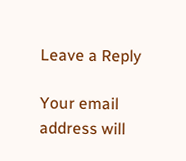Leave a Reply

Your email address will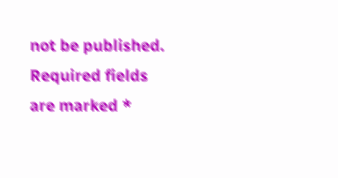not be published. Required fields are marked *